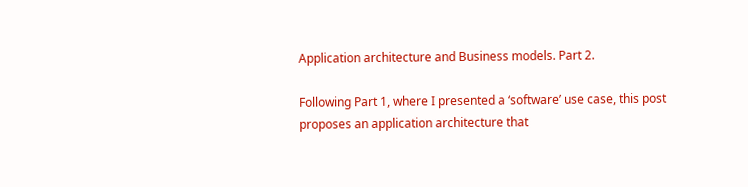Application architecture and Business models. Part 2.

Following Part 1, where I presented a ‘software’ use case, this post proposes an application architecture that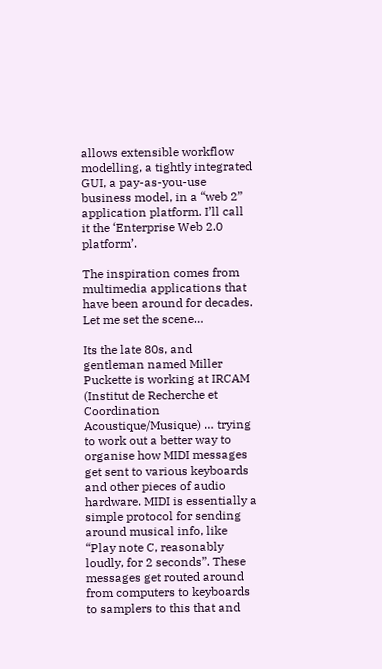allows extensible workflow modelling, a tightly integrated GUI, a pay-as-you-use business model, in a “web 2” application platform. I’ll call it the ‘Enterprise Web 2.0 platform’.

The inspiration comes from multimedia applications that have been around for decades. Let me set the scene…

Its the late 80s, and gentleman named Miller Puckette is working at IRCAM (Institut de Recherche et Coordination Acoustique/Musique) … trying to work out a better way to organise how MIDI messages get sent to various keyboards and other pieces of audio hardware. MIDI is essentially a simple protocol for sending around musical info, like “Play note C, reasonably loudly, for 2 seconds”. These messages get routed around from computers to keyboards to samplers to this that and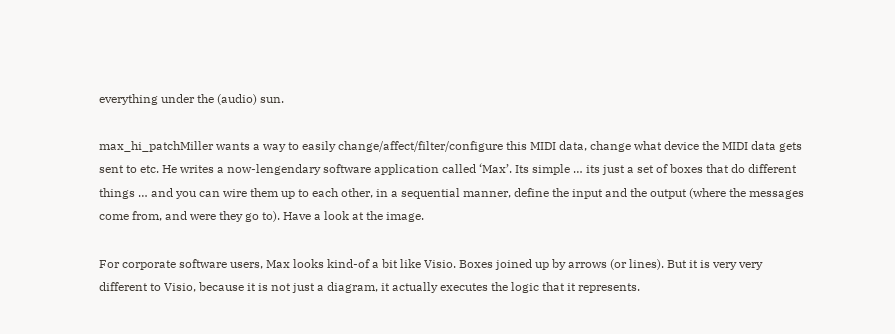everything under the (audio) sun.

max_hi_patchMiller wants a way to easily change/affect/filter/configure this MIDI data, change what device the MIDI data gets sent to etc. He writes a now-lengendary software application called ‘Max’. Its simple … its just a set of boxes that do different things … and you can wire them up to each other, in a sequential manner, define the input and the output (where the messages come from, and were they go to). Have a look at the image.

For corporate software users, Max looks kind-of a bit like Visio. Boxes joined up by arrows (or lines). But it is very very different to Visio, because it is not just a diagram, it actually executes the logic that it represents.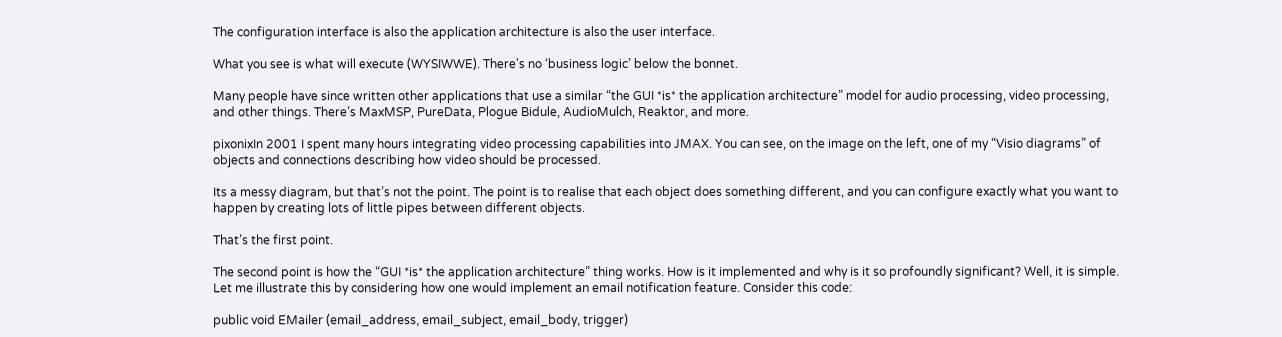The configuration interface is also the application architecture is also the user interface.

What you see is what will execute (WYSIWWE). There’s no ‘business logic’ below the bonnet.

Many people have since written other applications that use a similar “the GUI *is* the application architecture” model for audio processing, video processing, and other things. There’s MaxMSP, PureData, Plogue Bidule, AudioMulch, Reaktor, and more.

pixonixIn 2001 I spent many hours integrating video processing capabilities into JMAX. You can see, on the image on the left, one of my “Visio diagrams” of objects and connections describing how video should be processed.

Its a messy diagram, but that’s not the point. The point is to realise that each object does something different, and you can configure exactly what you want to happen by creating lots of little pipes between different objects.

That’s the first point.

The second point is how the “GUI *is* the application architecture” thing works. How is it implemented and why is it so profoundly significant? Well, it is simple. Let me illustrate this by considering how one would implement an email notification feature. Consider this code:

public void EMailer (email_address, email_subject, email_body, trigger)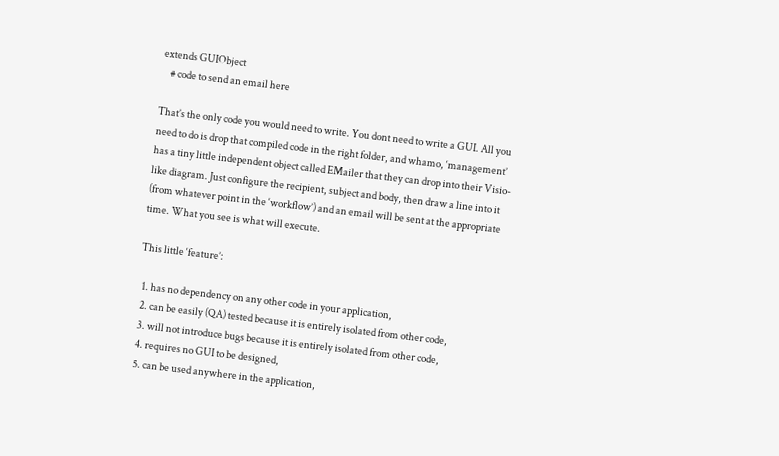extends GUIObject
    # code to send an email here

That’s the only code you would need to write. You dont need to write a GUI. All you need to do is drop that compiled code in the right folder, and whamo, ‘management’ has a tiny little independent object called EMailer that they can drop into their Visio-like diagram. Just configure the recipient, subject and body, then draw a line into it (from whatever point in the ‘workflow’) and an email will be sent at the appropriate time. What you see is what will execute.

This little ‘feature’:

  1. has no dependency on any other code in your application,
  2. can be easily (QA) tested because it is entirely isolated from other code,
  3. will not introduce bugs because it is entirely isolated from other code,
  4. requires no GUI to be designed,
  5. can be used anywhere in the application,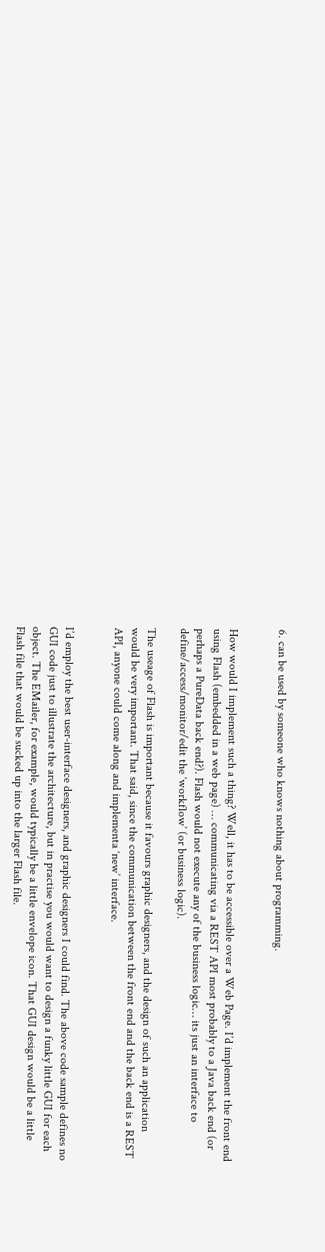6. can be used by someone who knows nothing about programming.


How would I implement such a thing? Well, it has to be accessible over a Web Page. I’d implement the front end using Flash (embedded in a web page) … communicating via a REST API most probably to a Java back end (or perhaps a PureData back end?). Flash would not execute any of the business logic… its just an interface to define/access/monitor/edit the ‘workflow’ (or business logic).

The useage of Flash is important because it favours graphic designers, and the design of such an application would be very important. That said, since the communication between the front end and the back end is a REST API, anyone could come along and implementa ‘new’ interface.


I’d employ the best user-interface designers, and graphic designers I could find. The above code sample defines no GUI code just to illustrate the architecture, but in practise you would want to design a funky little GUI for each object. The EMailer, for example, would typically be a little envelope icon. That GUI design would be a little Flash file that would be sucked up into the larger Flash file.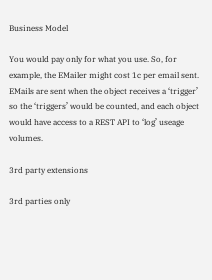Business Model

You would pay only for what you use. So, for example, the EMailer might cost 1c per email sent. EMails are sent when the object receives a ‘trigger’ so the ‘triggers’ would be counted, and each object would have access to a REST API to ‘log’ useage volumes.

3rd party extensions

3rd parties only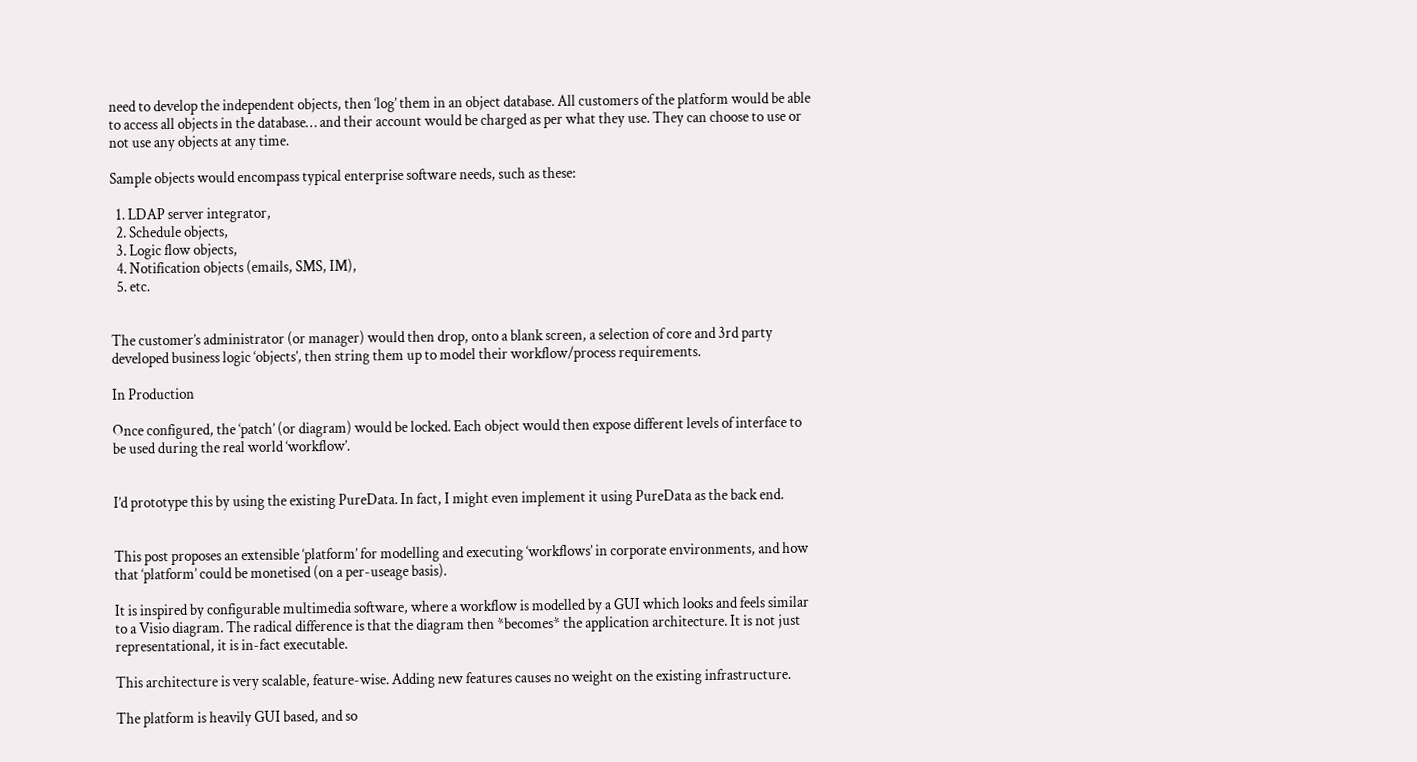need to develop the independent objects, then ‘log’ them in an object database. All customers of the platform would be able to access all objects in the database… and their account would be charged as per what they use. They can choose to use or not use any objects at any time.

Sample objects would encompass typical enterprise software needs, such as these:

  1. LDAP server integrator,
  2. Schedule objects,
  3. Logic flow objects,
  4. Notification objects (emails, SMS, IM),
  5. etc.


The customer’s administrator (or manager) would then drop, onto a blank screen, a selection of core and 3rd party developed business logic ‘objects’, then string them up to model their workflow/process requirements.

In Production

Once configured, the ‘patch’ (or diagram) would be locked. Each object would then expose different levels of interface to be used during the real world ‘workflow’.


I’d prototype this by using the existing PureData. In fact, I might even implement it using PureData as the back end.


This post proposes an extensible ‘platform’ for modelling and executing ‘workflows’ in corporate environments, and how that ‘platform’ could be monetised (on a per-useage basis).

It is inspired by configurable multimedia software, where a workflow is modelled by a GUI which looks and feels similar to a Visio diagram. The radical difference is that the diagram then *becomes* the application architecture. It is not just representational, it is in-fact executable.

This architecture is very scalable, feature-wise. Adding new features causes no weight on the existing infrastructure.

The platform is heavily GUI based, and so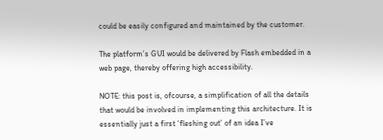could be easily configured and maintained by the customer.

The platform’s GUI would be delivered by Flash embedded in a web page, thereby offering high accessibility.

NOTE: this post is, ofcourse, a simplification of all the details that would be involved in implementing this architecture. It is essentially just a first ‘fleshing out’ of an idea I’ve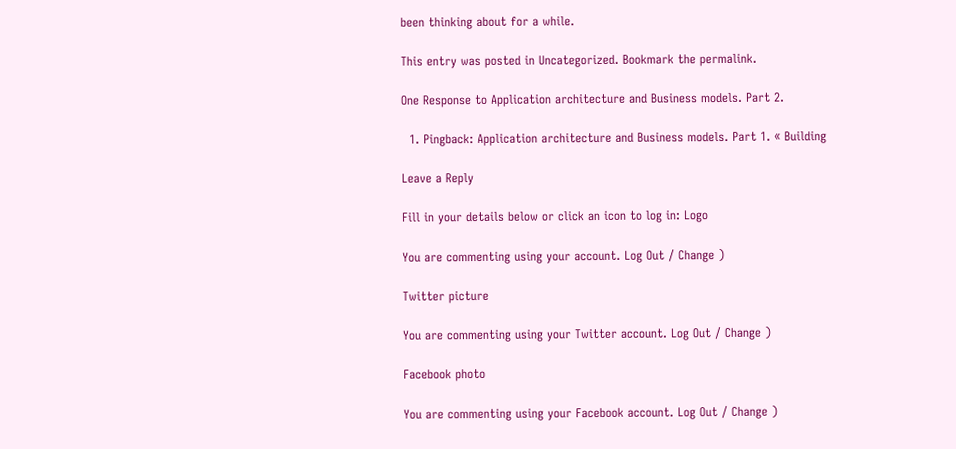been thinking about for a while.

This entry was posted in Uncategorized. Bookmark the permalink.

One Response to Application architecture and Business models. Part 2.

  1. Pingback: Application architecture and Business models. Part 1. « Building

Leave a Reply

Fill in your details below or click an icon to log in: Logo

You are commenting using your account. Log Out / Change )

Twitter picture

You are commenting using your Twitter account. Log Out / Change )

Facebook photo

You are commenting using your Facebook account. Log Out / Change )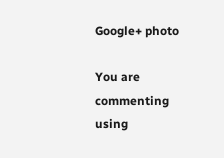Google+ photo

You are commenting using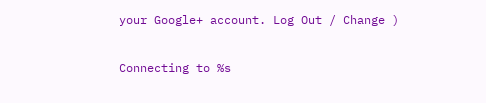your Google+ account. Log Out / Change )

Connecting to %s